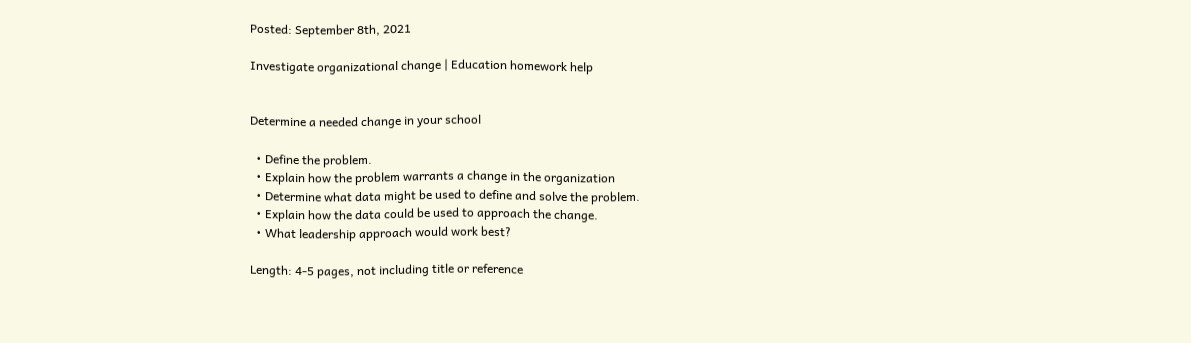Posted: September 8th, 2021

Investigate organizational change | Education homework help


Determine a needed change in your school

  • Define the problem.
  • Explain how the problem warrants a change in the organization
  • Determine what data might be used to define and solve the problem.
  • Explain how the data could be used to approach the change.
  • What leadership approach would work best?

Length: 4-5 pages, not including title or reference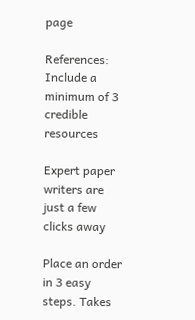page

References: Include a minimum of 3 credible resources

Expert paper writers are just a few clicks away

Place an order in 3 easy steps. Takes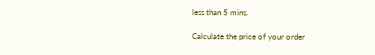less than 5 mins.

Calculate the price of your order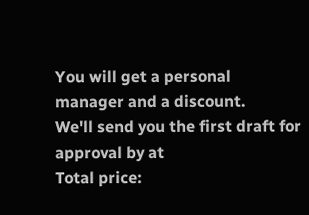You will get a personal manager and a discount.
We'll send you the first draft for approval by at
Total price: